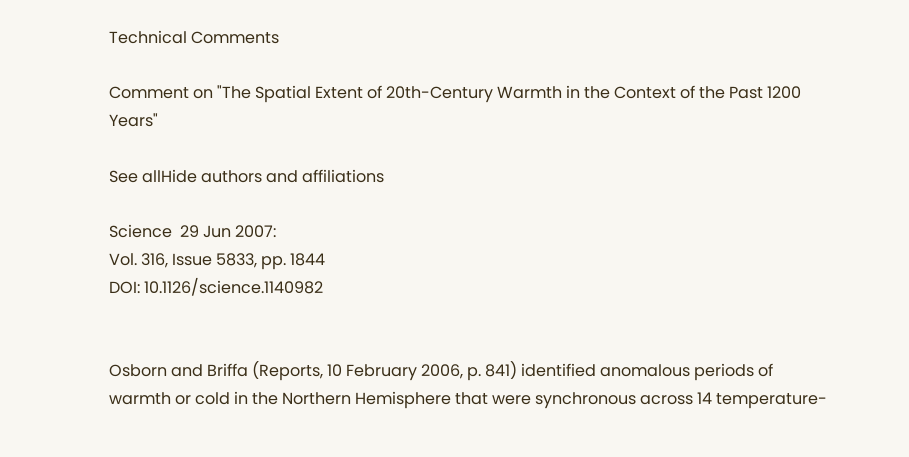Technical Comments

Comment on "The Spatial Extent of 20th-Century Warmth in the Context of the Past 1200 Years"

See allHide authors and affiliations

Science  29 Jun 2007:
Vol. 316, Issue 5833, pp. 1844
DOI: 10.1126/science.1140982


Osborn and Briffa (Reports, 10 February 2006, p. 841) identified anomalous periods of warmth or cold in the Northern Hemisphere that were synchronous across 14 temperature-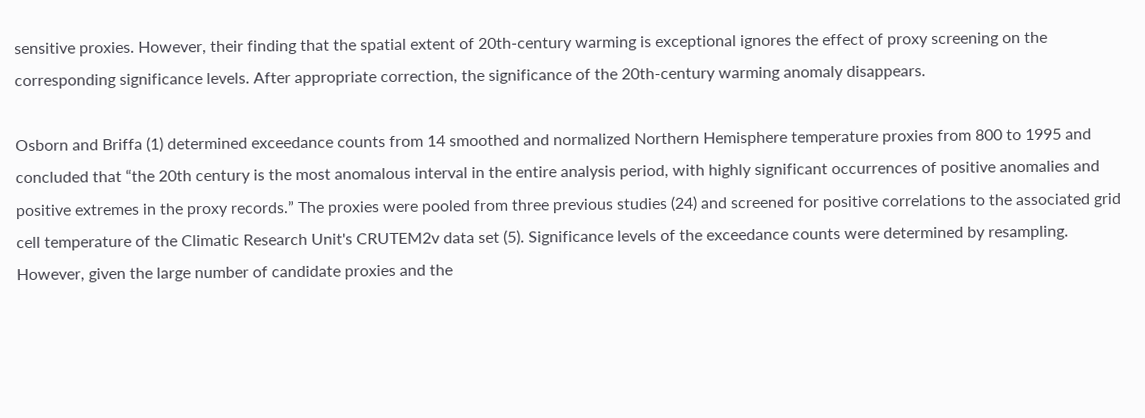sensitive proxies. However, their finding that the spatial extent of 20th-century warming is exceptional ignores the effect of proxy screening on the corresponding significance levels. After appropriate correction, the significance of the 20th-century warming anomaly disappears.

Osborn and Briffa (1) determined exceedance counts from 14 smoothed and normalized Northern Hemisphere temperature proxies from 800 to 1995 and concluded that “the 20th century is the most anomalous interval in the entire analysis period, with highly significant occurrences of positive anomalies and positive extremes in the proxy records.” The proxies were pooled from three previous studies (24) and screened for positive correlations to the associated grid cell temperature of the Climatic Research Unit's CRUTEM2v data set (5). Significance levels of the exceedance counts were determined by resampling. However, given the large number of candidate proxies and the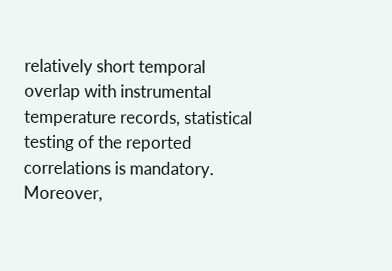relatively short temporal overlap with instrumental temperature records, statistical testing of the reported correlations is mandatory. Moreover,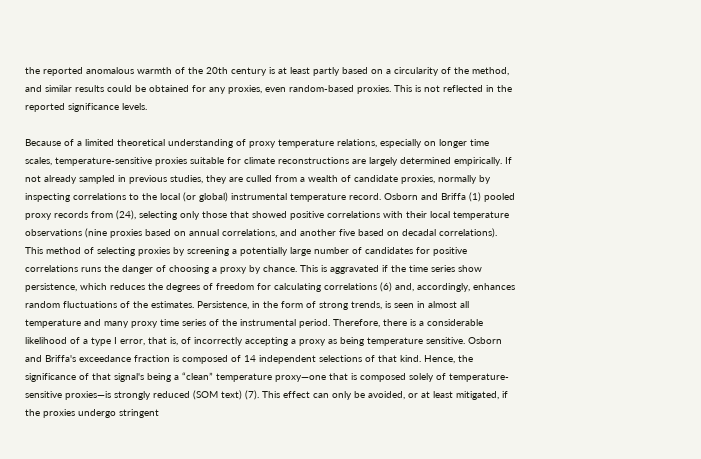the reported anomalous warmth of the 20th century is at least partly based on a circularity of the method, and similar results could be obtained for any proxies, even random-based proxies. This is not reflected in the reported significance levels.

Because of a limited theoretical understanding of proxy temperature relations, especially on longer time scales, temperature-sensitive proxies suitable for climate reconstructions are largely determined empirically. If not already sampled in previous studies, they are culled from a wealth of candidate proxies, normally by inspecting correlations to the local (or global) instrumental temperature record. Osborn and Briffa (1) pooled proxy records from (24), selecting only those that showed positive correlations with their local temperature observations (nine proxies based on annual correlations, and another five based on decadal correlations). This method of selecting proxies by screening a potentially large number of candidates for positive correlations runs the danger of choosing a proxy by chance. This is aggravated if the time series show persistence, which reduces the degrees of freedom for calculating correlations (6) and, accordingly, enhances random fluctuations of the estimates. Persistence, in the form of strong trends, is seen in almost all temperature and many proxy time series of the instrumental period. Therefore, there is a considerable likelihood of a type I error, that is, of incorrectly accepting a proxy as being temperature sensitive. Osborn and Briffa's exceedance fraction is composed of 14 independent selections of that kind. Hence, the significance of that signal's being a “clean” temperature proxy—one that is composed solely of temperature-sensitive proxies—is strongly reduced (SOM text) (7). This effect can only be avoided, or at least mitigated, if the proxies undergo stringent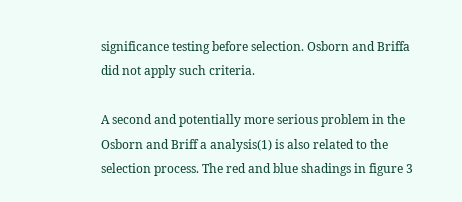significance testing before selection. Osborn and Briffa did not apply such criteria.

A second and potentially more serious problem in the Osborn and Briff a analysis(1) is also related to the selection process. The red and blue shadings in figure 3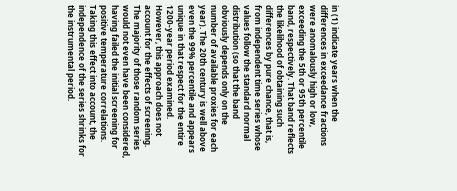in (1) indicate years when the differences in exceedance fractions were anomalously high or low, exceeding the 5th or 95th percentile band, respectively. That band reflects the likelihood of obtaining such differences by pure chance, that is, from independent time series whose values follow the standard normal distribution (so that the band obviously depends only on the number of available proxies for each year). The 20th century is well above even the 99% percentile and appears unique in that respect for the entire 1200-year period examined. However, this approach does not account for the effects of screening. The majority of those random series would not even have been considered, having failed the initial screening for positive temperature correlations. Taking this effect into account, the independence of the series shrinks for the instrumental period.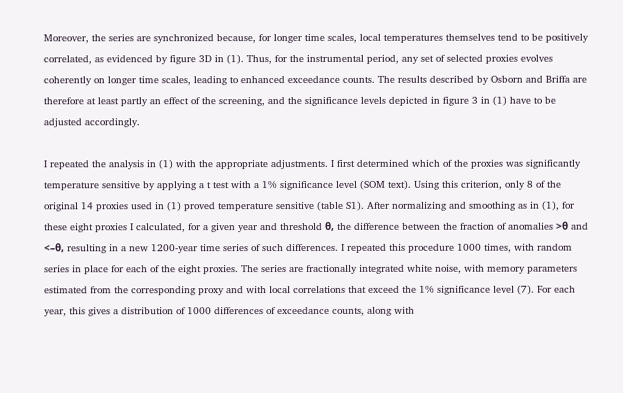Moreover, the series are synchronized because, for longer time scales, local temperatures themselves tend to be positively correlated, as evidenced by figure 3D in (1). Thus, for the instrumental period, any set of selected proxies evolves coherently on longer time scales, leading to enhanced exceedance counts. The results described by Osborn and Briffa are therefore at least partly an effect of the screening, and the significance levels depicted in figure 3 in (1) have to be adjusted accordingly.

I repeated the analysis in (1) with the appropriate adjustments. I first determined which of the proxies was significantly temperature sensitive by applying a t test with a 1% significance level (SOM text). Using this criterion, only 8 of the original 14 proxies used in (1) proved temperature sensitive (table S1). After normalizing and smoothing as in (1), for these eight proxies I calculated, for a given year and threshold θ, the difference between the fraction of anomalies >θ and <–θ, resulting in a new 1200-year time series of such differences. I repeated this procedure 1000 times, with random series in place for each of the eight proxies. The series are fractionally integrated white noise, with memory parameters estimated from the corresponding proxy and with local correlations that exceed the 1% significance level (7). For each year, this gives a distribution of 1000 differences of exceedance counts, along with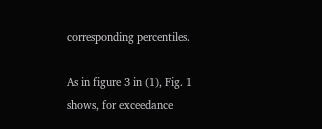corresponding percentiles.

As in figure 3 in (1), Fig. 1 shows, for exceedance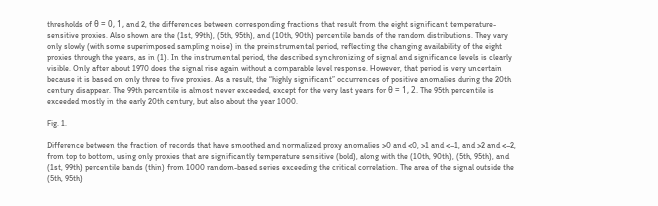thresholds of θ = 0, 1, and 2, the differences between corresponding fractions that result from the eight significant temperature-sensitive proxies. Also shown are the (1st, 99th), (5th, 95th), and (10th, 90th) percentile bands of the random distributions. They vary only slowly (with some superimposed sampling noise) in the preinstrumental period, reflecting the changing availability of the eight proxies through the years, as in (1). In the instrumental period, the described synchronizing of signal and significance levels is clearly visible. Only after about 1970 does the signal rise again without a comparable level response. However, that period is very uncertain because it is based on only three to five proxies. As a result, the “highly significant” occurrences of positive anomalies during the 20th century disappear. The 99th percentile is almost never exceeded, except for the very last years for θ = 1, 2. The 95th percentile is exceeded mostly in the early 20th century, but also about the year 1000.

Fig. 1.

Difference between the fraction of records that have smoothed and normalized proxy anomalies >0 and <0, >1 and <–1, and >2 and <–2, from top to bottom, using only proxies that are significantly temperature sensitive (bold), along with the (10th, 90th), (5th, 95th), and (1st, 99th) percentile bands (thin) from 1000 random-based series exceeding the critical correlation. The area of the signal outside the (5th, 95th)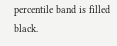percentile band is filled black.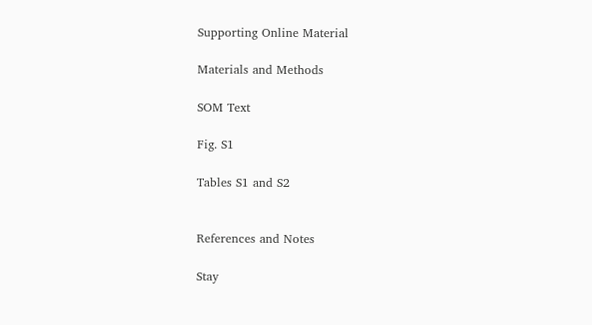Supporting Online Material

Materials and Methods

SOM Text

Fig. S1

Tables S1 and S2


References and Notes

Stay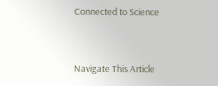Connected to Science


Navigate This Article